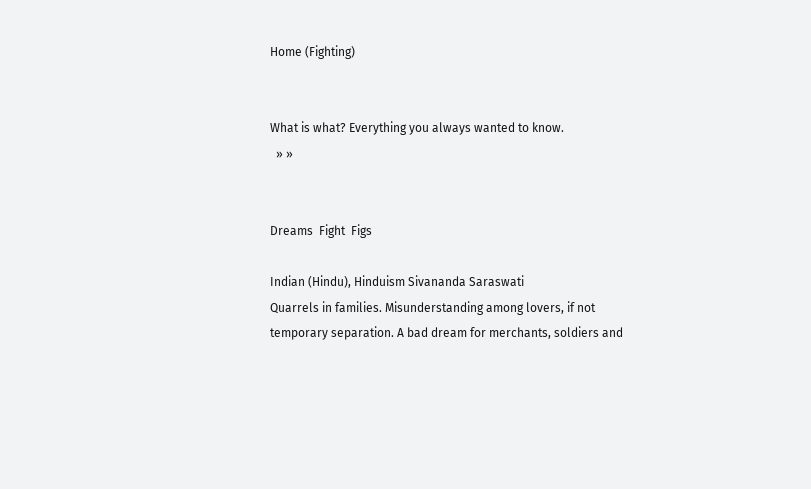Home (Fighting)


What is what? Everything you always wanted to know.
  » »


Dreams  Fight  Figs

Indian (Hindu), Hinduism Sivananda Saraswati
Quarrels in families. Misunderstanding among lovers, if not temporary separation. A bad dream for merchants, soldiers and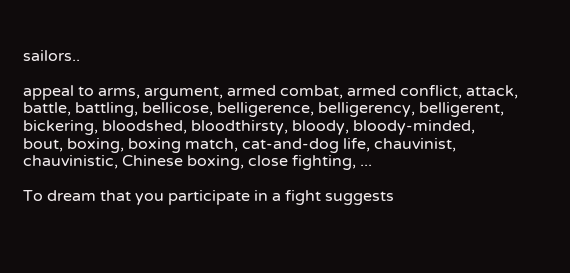sailors..

appeal to arms, argument, armed combat, armed conflict, attack, battle, battling, bellicose, belligerence, belligerency, belligerent, bickering, bloodshed, bloodthirsty, bloody, bloody-minded, bout, boxing, boxing match, cat-and-dog life, chauvinist, chauvinistic, Chinese boxing, close fighting, ...

To dream that you participate in a fight suggests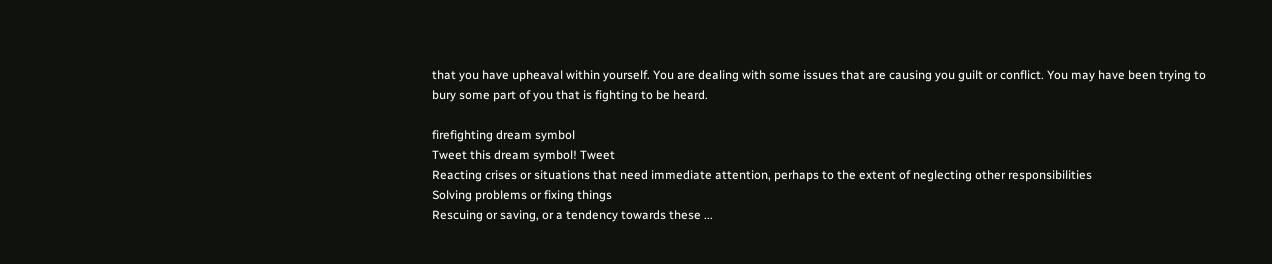that you have upheaval within yourself. You are dealing with some issues that are causing you guilt or conflict. You may have been trying to bury some part of you that is fighting to be heard.

firefighting dream symbol
Tweet this dream symbol! Tweet
Reacting crises or situations that need immediate attention, perhaps to the extent of neglecting other responsibilities
Solving problems or fixing things
Rescuing or saving, or a tendency towards these ...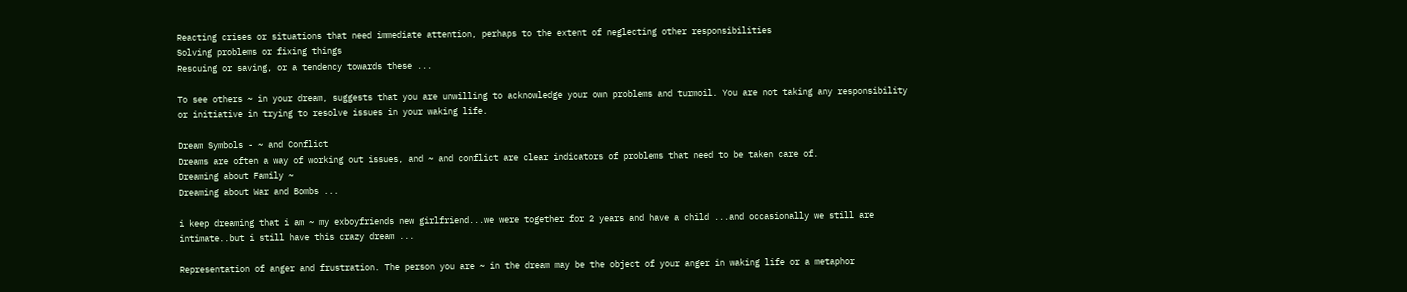Reacting crises or situations that need immediate attention, perhaps to the extent of neglecting other responsibilities
Solving problems or fixing things
Rescuing or saving, or a tendency towards these ...

To see others ~ in your dream, suggests that you are unwilling to acknowledge your own problems and turmoil. You are not taking any responsibility or initiative in trying to resolve issues in your waking life.

Dream Symbols - ~ and Conflict
Dreams are often a way of working out issues, and ~ and conflict are clear indicators of problems that need to be taken care of.
Dreaming about Family ~
Dreaming about War and Bombs ...

i keep dreaming that i am ~ my exboyfriends new girlfriend...we were together for 2 years and have a child ...and occasionally we still are intimate..but i still have this crazy dream ...

Representation of anger and frustration. The person you are ~ in the dream may be the object of your anger in waking life or a metaphor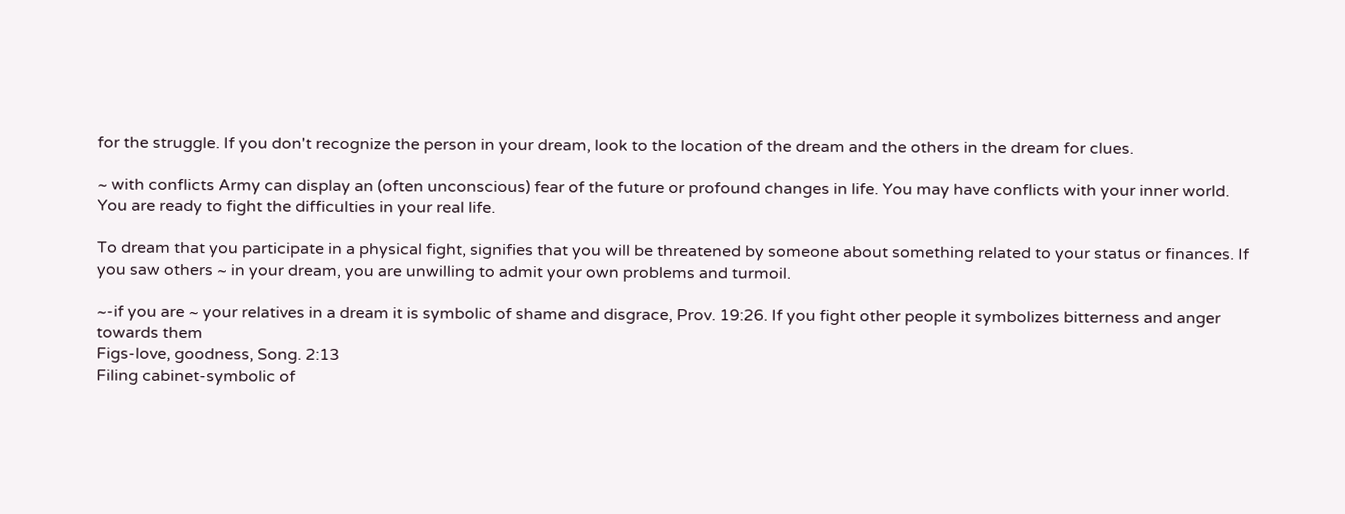for the struggle. If you don't recognize the person in your dream, look to the location of the dream and the others in the dream for clues.

~ with conflicts Army can display an (often unconscious) fear of the future or profound changes in life. You may have conflicts with your inner world. You are ready to fight the difficulties in your real life.

To dream that you participate in a physical fight, signifies that you will be threatened by someone about something related to your status or finances. If you saw others ~ in your dream, you are unwilling to admit your own problems and turmoil.

~-if you are ~ your relatives in a dream it is symbolic of shame and disgrace, Prov. 19:26. If you fight other people it symbolizes bitterness and anger towards them
Figs-love, goodness, Song. 2:13
Filing cabinet-symbolic of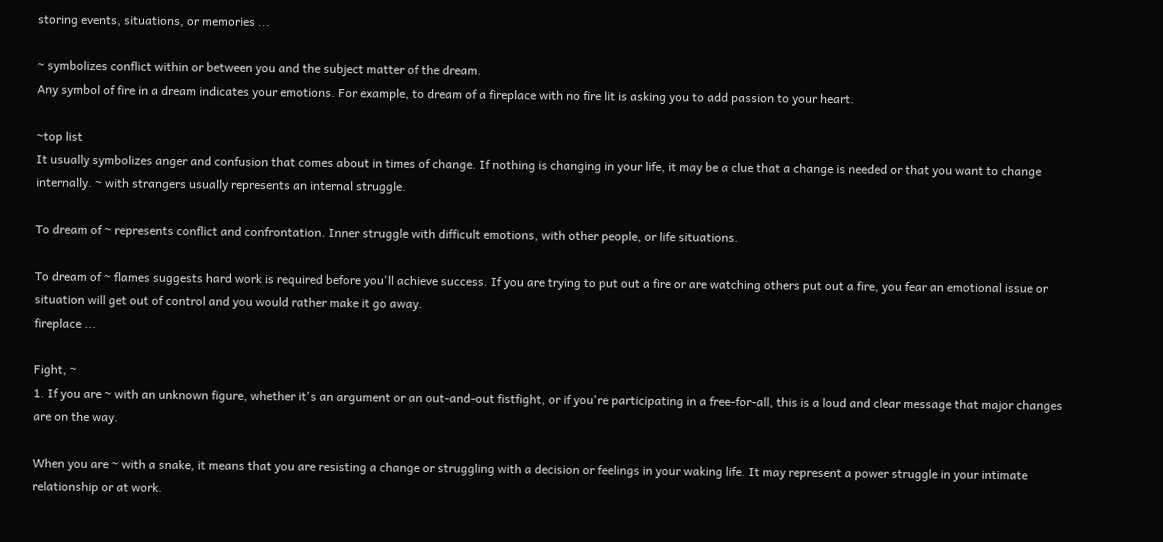storing events, situations, or memories ...

~ symbolizes conflict within or between you and the subject matter of the dream.
Any symbol of fire in a dream indicates your emotions. For example, to dream of a fireplace with no fire lit is asking you to add passion to your heart.

~top list
It usually symbolizes anger and confusion that comes about in times of change. If nothing is changing in your life, it may be a clue that a change is needed or that you want to change internally. ~ with strangers usually represents an internal struggle.

To dream of ~ represents conflict and confrontation. Inner struggle with difficult emotions, with other people, or life situations.

To dream of ~ flames suggests hard work is required before you'll achieve success. If you are trying to put out a fire or are watching others put out a fire, you fear an emotional issue or situation will get out of control and you would rather make it go away.
fireplace ...

Fight, ~
1. If you are ~ with an unknown figure, whether it's an argument or an out-and-out fistfight, or if you're participating in a free-for-all, this is a loud and clear message that major changes are on the way.

When you are ~ with a snake, it means that you are resisting a change or struggling with a decision or feelings in your waking life. It may represent a power struggle in your intimate relationship or at work.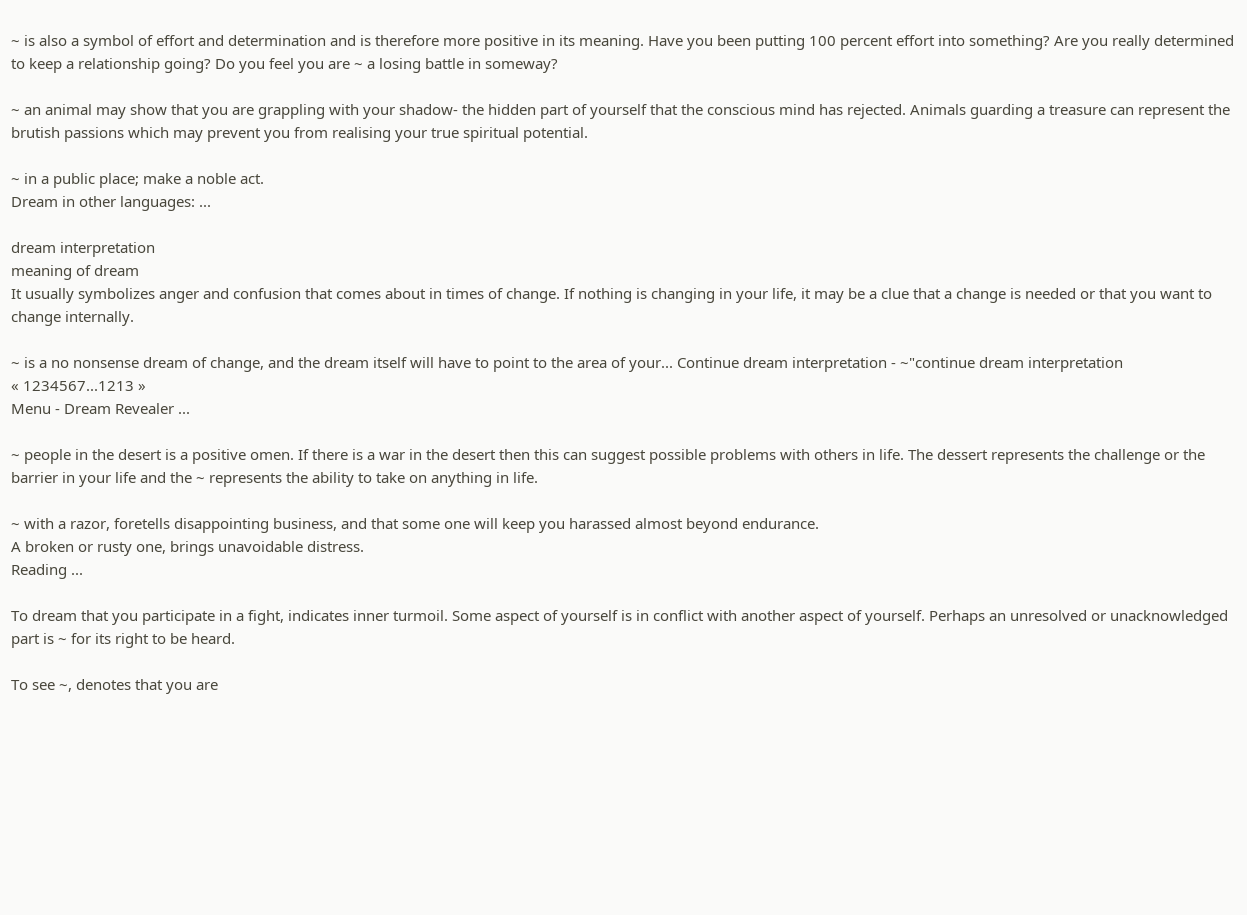~ is also a symbol of effort and determination and is therefore more positive in its meaning. Have you been putting 100 percent effort into something? Are you really determined to keep a relationship going? Do you feel you are ~ a losing battle in someway?

~ an animal may show that you are grappling with your shadow- the hidden part of yourself that the conscious mind has rejected. Animals guarding a treasure can represent the brutish passions which may prevent you from realising your true spiritual potential.

~ in a public place; make a noble act.
Dream in other languages: ...

dream interpretation
meaning of dream
It usually symbolizes anger and confusion that comes about in times of change. If nothing is changing in your life, it may be a clue that a change is needed or that you want to change internally.

~ is a no nonsense dream of change, and the dream itself will have to point to the area of your... Continue dream interpretation - ~"continue dream interpretation
« 1234567...1213 »
Menu - Dream Revealer ...

~ people in the desert is a positive omen. If there is a war in the desert then this can suggest possible problems with others in life. The dessert represents the challenge or the barrier in your life and the ~ represents the ability to take on anything in life.

~ with a razor, foretells disappointing business, and that some one will keep you harassed almost beyond endurance.
A broken or rusty one, brings unavoidable distress.
Reading ...

To dream that you participate in a fight, indicates inner turmoil. Some aspect of yourself is in conflict with another aspect of yourself. Perhaps an unresolved or unacknowledged part is ~ for its right to be heard.

To see ~, denotes that you are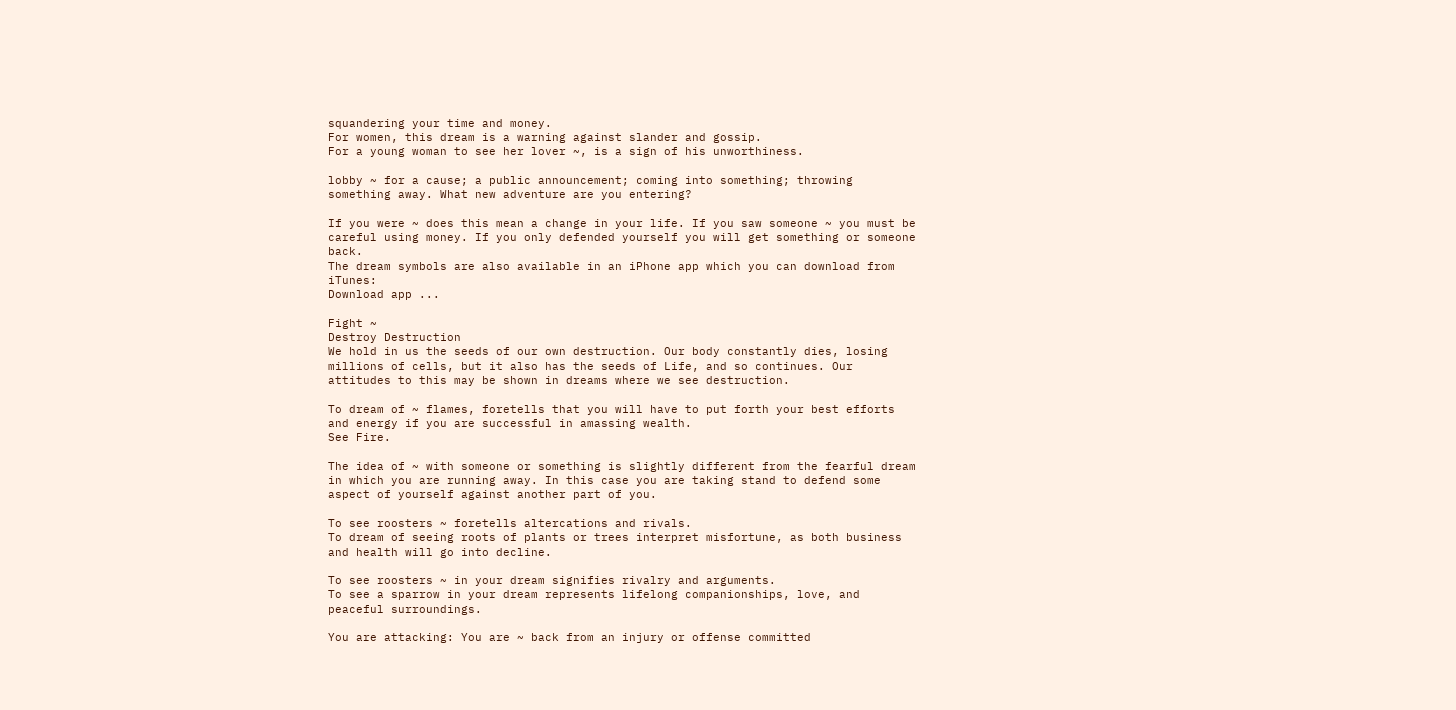squandering your time and money.
For women, this dream is a warning against slander and gossip.
For a young woman to see her lover ~, is a sign of his unworthiness.

lobby ~ for a cause; a public announcement; coming into something; throwing something away. What new adventure are you entering?

If you were ~ does this mean a change in your life. If you saw someone ~ you must be careful using money. If you only defended yourself you will get something or someone back.
The dream symbols are also available in an iPhone app which you can download from iTunes:
Download app ...

Fight ~
Destroy Destruction
We hold in us the seeds of our own destruction. Our body constantly dies, losing millions of cells, but it also has the seeds of Life, and so continues. Our attitudes to this may be shown in dreams where we see destruction.

To dream of ~ flames, foretells that you will have to put forth your best efforts and energy if you are successful in amassing wealth.
See Fire.

The idea of ~ with someone or something is slightly different from the fearful dream in which you are running away. In this case you are taking stand to defend some aspect of yourself against another part of you.

To see roosters ~ foretells altercations and rivals.
To dream of seeing roots of plants or trees interpret misfortune, as both business and health will go into decline.

To see roosters ~ in your dream signifies rivalry and arguments.
To see a sparrow in your dream represents lifelong companionships, love, and peaceful surroundings.

You are attacking: You are ~ back from an injury or offense committed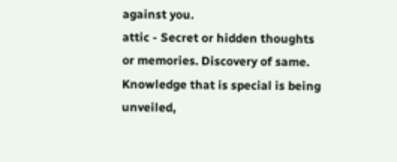against you.
attic - Secret or hidden thoughts or memories. Discovery of same. Knowledge that is special is being unveiled,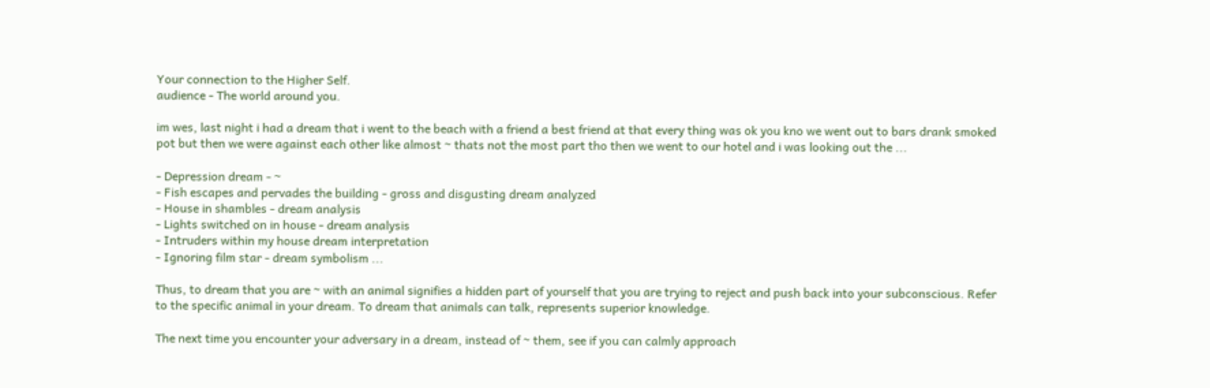Your connection to the Higher Self.
audience - The world around you.

im wes, last night i had a dream that i went to the beach with a friend a best friend at that every thing was ok you kno we went out to bars drank smoked pot but then we were against each other like almost ~ thats not the most part tho then we went to our hotel and i was looking out the ...

- Depression dream - ~
- Fish escapes and pervades the building - gross and disgusting dream analyzed
- House in shambles - dream analysis
- Lights switched on in house - dream analysis
- Intruders within my house dream interpretation
- Ignoring film star - dream symbolism ...

Thus, to dream that you are ~ with an animal signifies a hidden part of yourself that you are trying to reject and push back into your subconscious. Refer to the specific animal in your dream. To dream that animals can talk, represents superior knowledge.

The next time you encounter your adversary in a dream, instead of ~ them, see if you can calmly approach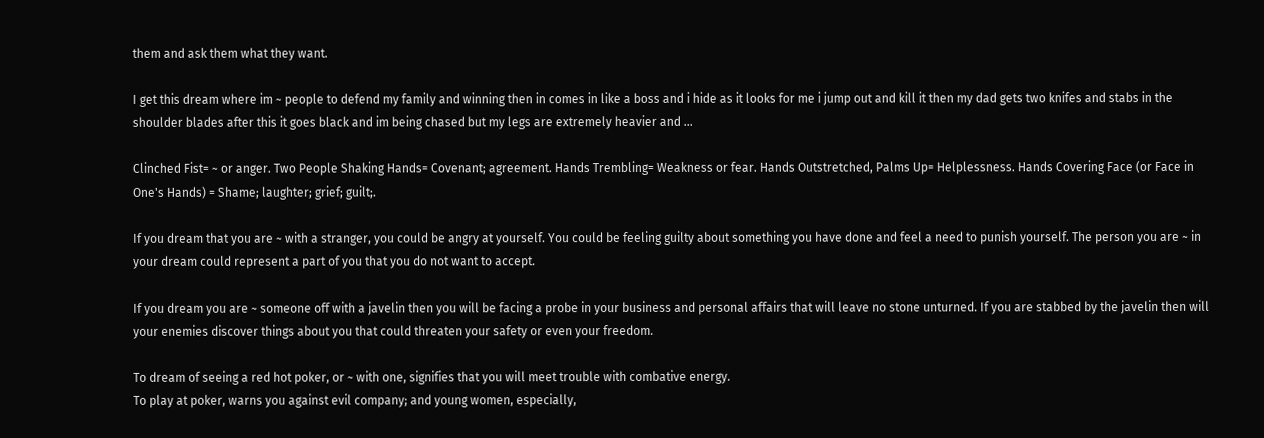them and ask them what they want.

I get this dream where im ~ people to defend my family and winning then in comes in like a boss and i hide as it looks for me i jump out and kill it then my dad gets two knifes and stabs in the shoulder blades after this it goes black and im being chased but my legs are extremely heavier and ...

Clinched Fist= ~ or anger. Two People Shaking Hands= Covenant; agreement. Hands Trembling= Weakness or fear. Hands Outstretched, Palms Up= Helplessness. Hands Covering Face (or Face in One's Hands) = Shame; laughter; grief; guilt;.

If you dream that you are ~ with a stranger, you could be angry at yourself. You could be feeling guilty about something you have done and feel a need to punish yourself. The person you are ~ in your dream could represent a part of you that you do not want to accept.

If you dream you are ~ someone off with a javelin then you will be facing a probe in your business and personal affairs that will leave no stone unturned. If you are stabbed by the javelin then will your enemies discover things about you that could threaten your safety or even your freedom.

To dream of seeing a red hot poker, or ~ with one, signifies that you will meet trouble with combative energy.
To play at poker, warns you against evil company; and young women, especially,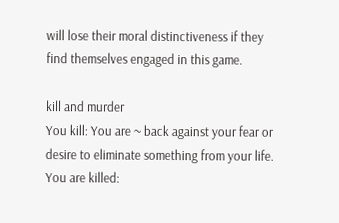will lose their moral distinctiveness if they find themselves engaged in this game.

kill and murder
You kill: You are ~ back against your fear or desire to eliminate something from your life. You are killed: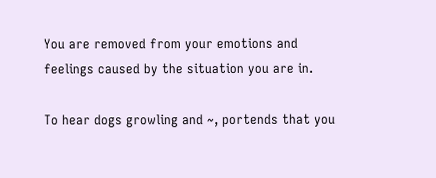You are removed from your emotions and feelings caused by the situation you are in.

To hear dogs growling and ~, portends that you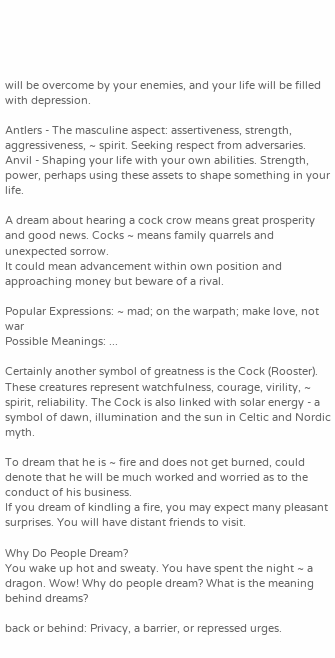will be overcome by your enemies, and your life will be filled with depression.

Antlers - The masculine aspect: assertiveness, strength, aggressiveness, ~ spirit. Seeking respect from adversaries.
Anvil - Shaping your life with your own abilities. Strength, power, perhaps using these assets to shape something in your life.

A dream about hearing a cock crow means great prosperity and good news. Cocks ~ means family quarrels and unexpected sorrow.
It could mean advancement within own position and approaching money but beware of a rival.

Popular Expressions: ~ mad; on the warpath; make love, not war
Possible Meanings: ...

Certainly another symbol of greatness is the Cock (Rooster). These creatures represent watchfulness, courage, virility, ~ spirit, reliability. The Cock is also linked with solar energy - a symbol of dawn, illumination and the sun in Celtic and Nordic myth.

To dream that he is ~ fire and does not get burned, could denote that he will be much worked and worried as to the conduct of his business.
If you dream of kindling a fire, you may expect many pleasant surprises. You will have distant friends to visit.

Why Do People Dream?
You wake up hot and sweaty. You have spent the night ~ a dragon. Wow! Why do people dream? What is the meaning behind dreams?

back or behind: Privacy, a barrier, or repressed urges.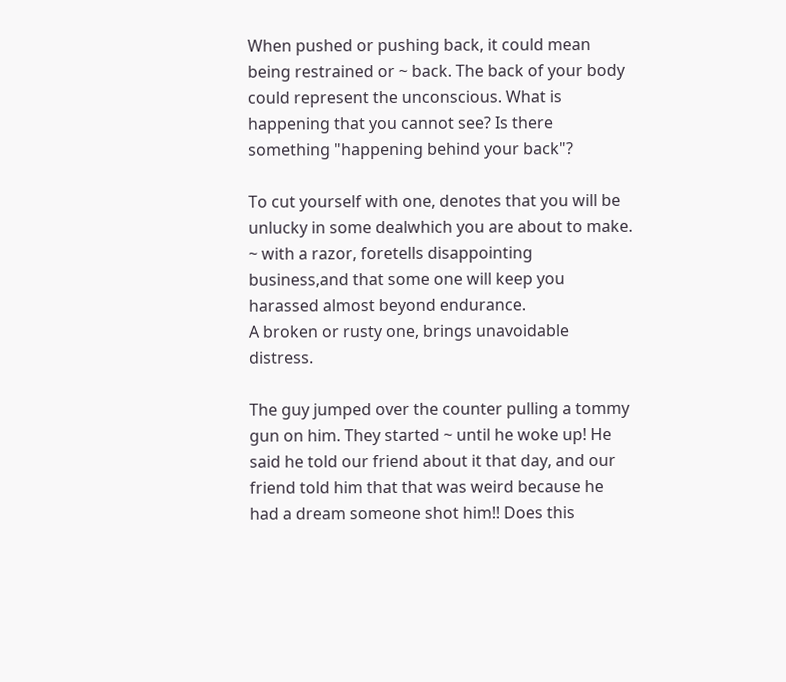When pushed or pushing back, it could mean being restrained or ~ back. The back of your body could represent the unconscious. What is happening that you cannot see? Is there something "happening behind your back"?

To cut yourself with one, denotes that you will be unlucky in some dealwhich you are about to make.
~ with a razor, foretells disappointing business,and that some one will keep you harassed almost beyond endurance.
A broken or rusty one, brings unavoidable distress.

The guy jumped over the counter pulling a tommy gun on him. They started ~ until he woke up! He said he told our friend about it that day, and our friend told him that that was weird because he had a dream someone shot him!! Does this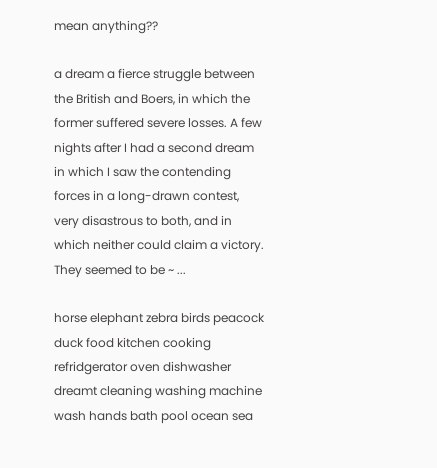mean anything??

a dream a fierce struggle between the British and Boers, in which the former suffered severe losses. A few nights after I had a second dream in which I saw the contending forces in a long-drawn contest, very disastrous to both, and in which neither could claim a victory. They seemed to be ~ ...

horse elephant zebra birds peacock duck food kitchen cooking refridgerator oven dishwasher dreamt cleaning washing machine wash hands bath pool ocean sea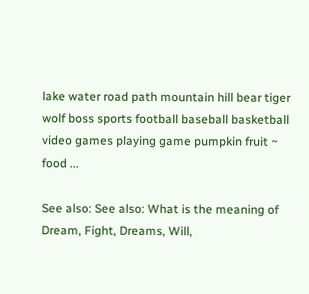lake water road path mountain hill bear tiger wolf boss sports football baseball basketball video games playing game pumpkin fruit ~ food ...

See also: See also: What is the meaning of Dream, Fight, Dreams, Will,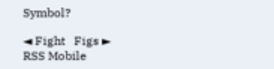Symbol?

◄ Fight   Figs ►
RSS Mobile